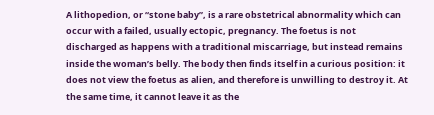A lithopedion, or “stone baby”, is a rare obstetrical abnormality which can occur with a failed, usually ectopic, pregnancy. The foetus is not discharged as happens with a traditional miscarriage, but instead remains inside the woman’s belly. The body then finds itself in a curious position: it does not view the foetus as alien, and therefore is unwilling to destroy it. At the same time, it cannot leave it as the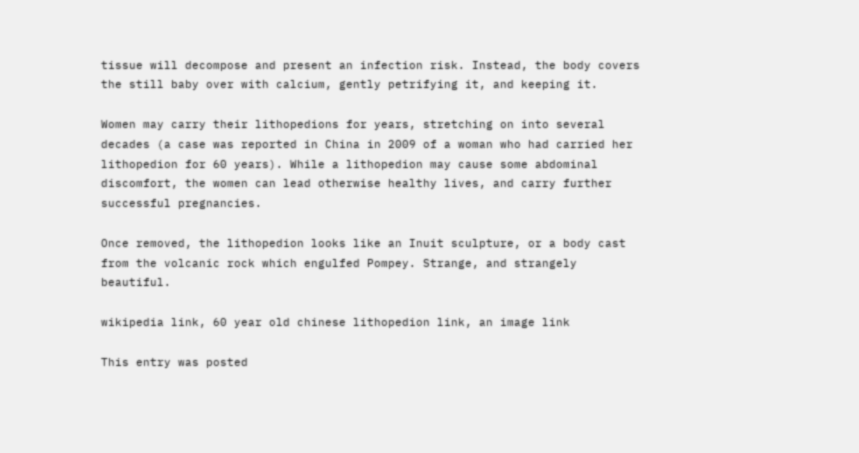tissue will decompose and present an infection risk. Instead, the body covers the still baby over with calcium, gently petrifying it, and keeping it.

Women may carry their lithopedions for years, stretching on into several decades (a case was reported in China in 2009 of a woman who had carried her lithopedion for 60 years). While a lithopedion may cause some abdominal discomfort, the women can lead otherwise healthy lives, and carry further successful pregnancies.

Once removed, the lithopedion looks like an Inuit sculpture, or a body cast from the volcanic rock which engulfed Pompey. Strange, and strangely beautiful.

wikipedia link, 60 year old chinese lithopedion link, an image link

This entry was posted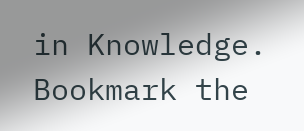in Knowledge. Bookmark the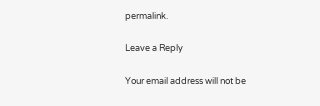permalink.

Leave a Reply

Your email address will not be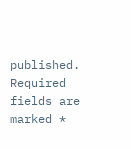published. Required fields are marked *